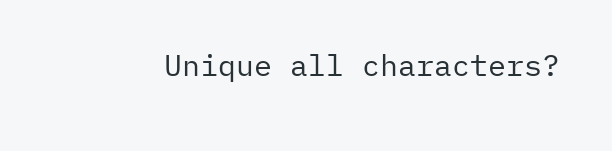Unique all characters?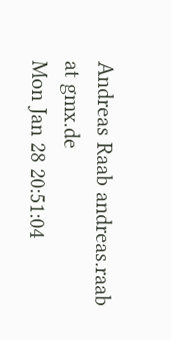Andreas Raab andreas.raab at gmx.de
Mon Jan 28 20:51:04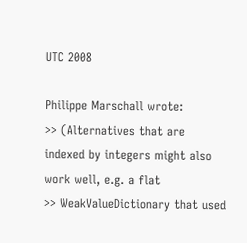UTC 2008

Philippe Marschall wrote:
>> (Alternatives that are indexed by integers might also work well, e.g. a flat
>> WeakValueDictionary that used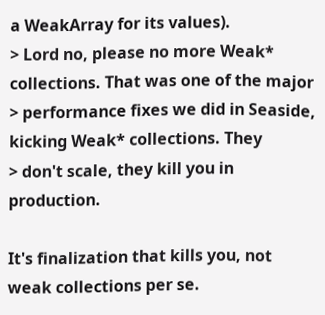a WeakArray for its values).
> Lord no, please no more Weak* collections. That was one of the major
> performance fixes we did in Seaside, kicking Weak* collections. They
> don't scale, they kill you in production.

It's finalization that kills you, not weak collections per se.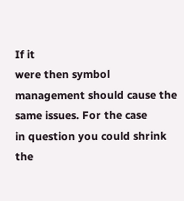If it
were then symbol management should cause the same issues. For the case
in question you could shrink the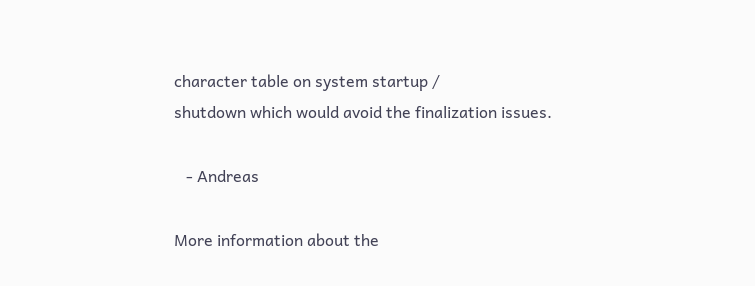character table on system startup /
shutdown which would avoid the finalization issues.

   - Andreas

More information about the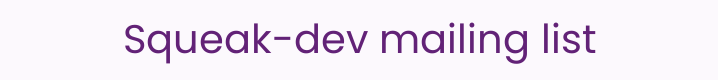Squeak-dev mailing list